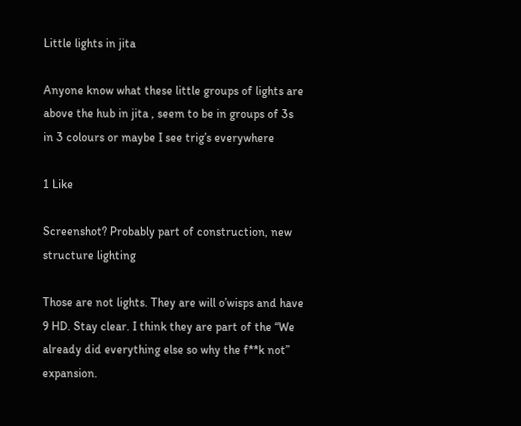Little lights in jita

Anyone know what these little groups of lights are above the hub in jita , seem to be in groups of 3s in 3 colours or maybe I see trig’s everywhere

1 Like

Screenshot? Probably part of construction, new structure lighting

Those are not lights. They are will o’wisps and have 9 HD. Stay clear. I think they are part of the “We already did everything else so why the f**k not” expansion.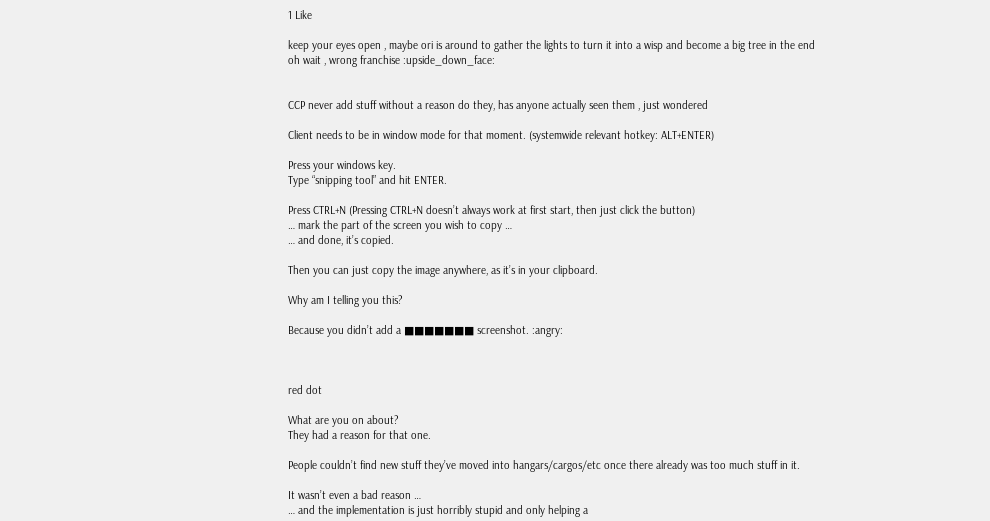1 Like

keep your eyes open , maybe ori is around to gather the lights to turn it into a wisp and become a big tree in the end
oh wait , wrong franchise :upside_down_face:


CCP never add stuff without a reason do they, has anyone actually seen them , just wondered

Client needs to be in window mode for that moment. (systemwide relevant hotkey: ALT+ENTER)

Press your windows key.
Type “snipping tool” and hit ENTER.

Press CTRL+N (Pressing CTRL+N doesn’t always work at first start, then just click the button)
… mark the part of the screen you wish to copy …
… and done, it’s copied.

Then you can just copy the image anywhere, as it’s in your clipboard.

Why am I telling you this?

Because you didn’t add a ■■■■■■■ screenshot. :angry:



red dot

What are you on about?
They had a reason for that one.

People couldn’t find new stuff they’ve moved into hangars/cargos/etc once there already was too much stuff in it.

It wasn’t even a bad reason …
… and the implementation is just horribly stupid and only helping a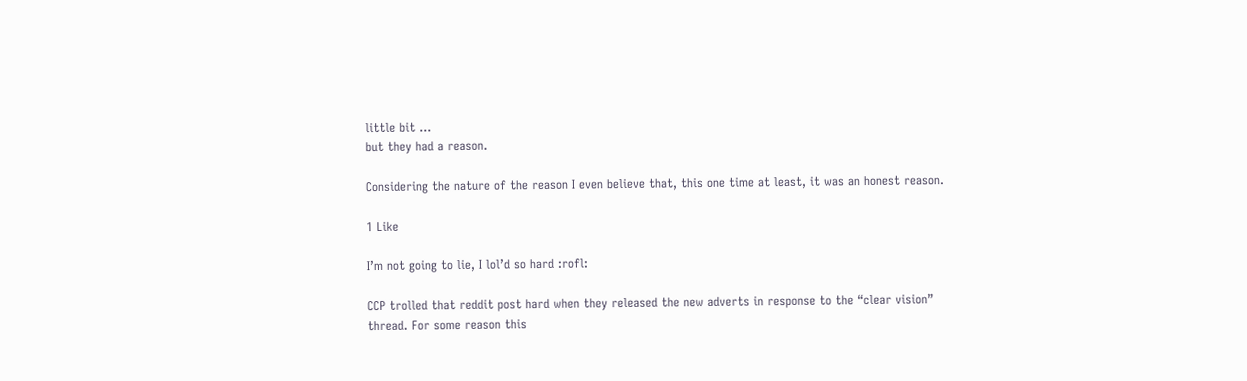little bit …
but they had a reason.

Considering the nature of the reason I even believe that, this one time at least, it was an honest reason.

1 Like

I’m not going to lie, I lol’d so hard :rofl:

CCP trolled that reddit post hard when they released the new adverts in response to the “clear vision” thread. For some reason this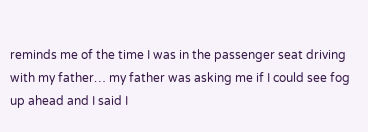reminds me of the time I was in the passenger seat driving with my father… my father was asking me if I could see fog up ahead and I said I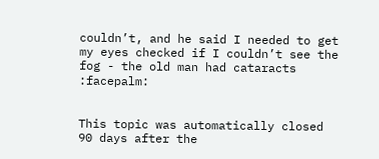couldn’t, and he said I needed to get my eyes checked if I couldn’t see the fog - the old man had cataracts :facepalm:


This topic was automatically closed 90 days after the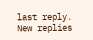last reply. New replies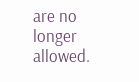are no longer allowed.